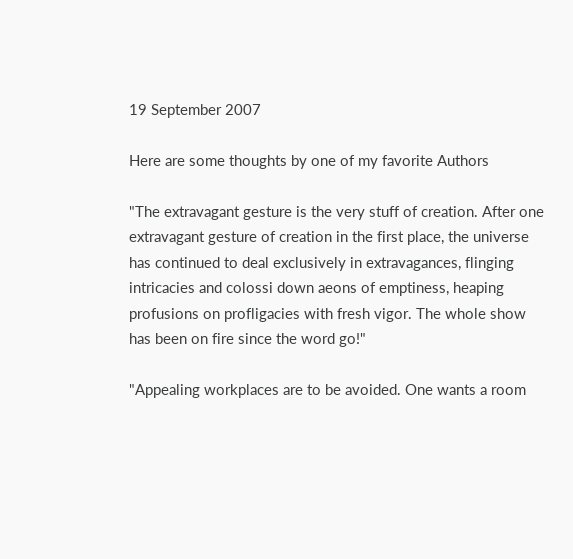19 September 2007

Here are some thoughts by one of my favorite Authors

"The extravagant gesture is the very stuff of creation. After one extravagant gesture of creation in the first place, the universe has continued to deal exclusively in extravagances, flinging intricacies and colossi down aeons of emptiness, heaping profusions on profligacies with fresh vigor. The whole show has been on fire since the word go!"

"Appealing workplaces are to be avoided. One wants a room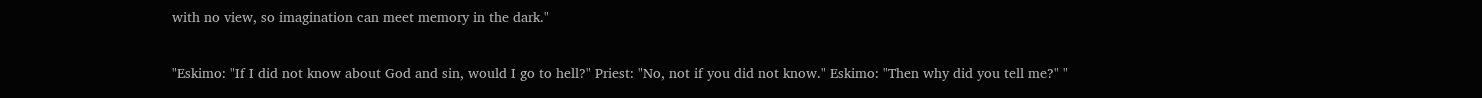with no view, so imagination can meet memory in the dark."

"Eskimo: "If I did not know about God and sin, would I go to hell?" Priest: "No, not if you did not know." Eskimo: "Then why did you tell me?" "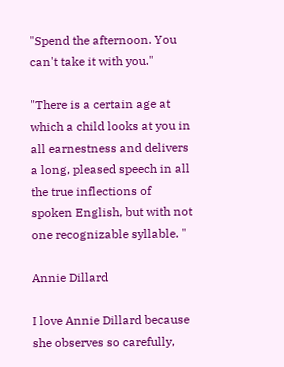"Spend the afternoon. You can't take it with you."

"There is a certain age at which a child looks at you in all earnestness and delivers a long, pleased speech in all the true inflections of spoken English, but with not one recognizable syllable. "

Annie Dillard

I love Annie Dillard because she observes so carefully,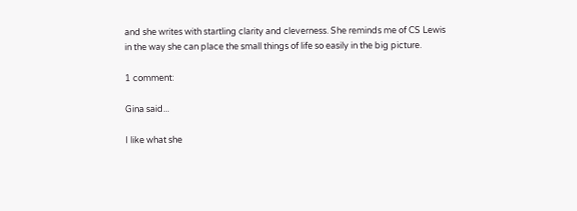and she writes with startling clarity and cleverness. She reminds me of CS Lewis in the way she can place the small things of life so easily in the big picture.

1 comment:

Gina said...

I like what she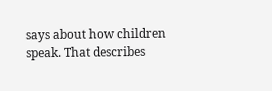says about how children speak. That describes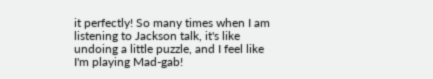it perfectly! So many times when I am listening to Jackson talk, it's like undoing a little puzzle, and I feel like I'm playing Mad-gab!